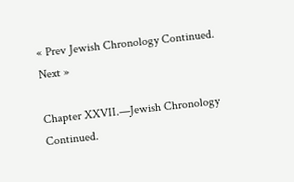« Prev Jewish Chronology Continued. Next »

Chapter XXVII.—Jewish Chronology Continued.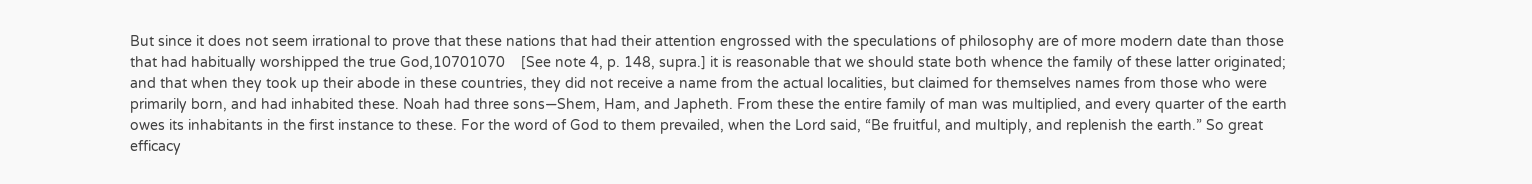But since it does not seem irrational to prove that these nations that had their attention engrossed with the speculations of philosophy are of more modern date than those that had habitually worshipped the true God,10701070    [See note 4, p. 148, supra.] it is reasonable that we should state both whence the family of these latter originated; and that when they took up their abode in these countries, they did not receive a name from the actual localities, but claimed for themselves names from those who were primarily born, and had inhabited these. Noah had three sons—Shem, Ham, and Japheth. From these the entire family of man was multiplied, and every quarter of the earth owes its inhabitants in the first instance to these. For the word of God to them prevailed, when the Lord said, “Be fruitful, and multiply, and replenish the earth.” So great efficacy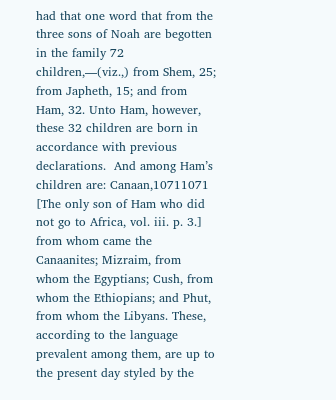had that one word that from the three sons of Noah are begotten in the family 72 children,—(viz.,) from Shem, 25; from Japheth, 15; and from Ham, 32. Unto Ham, however, these 32 children are born in accordance with previous declarations.  And among Ham’s children are: Canaan,10711071    [The only son of Ham who did not go to Africa, vol. iii. p. 3.] from whom came the Canaanites; Mizraim, from whom the Egyptians; Cush, from whom the Ethiopians; and Phut, from whom the Libyans. These, according to the language prevalent among them, are up to the present day styled by the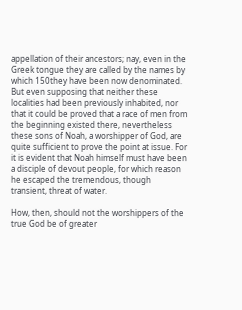appellation of their ancestors; nay, even in the Greek tongue they are called by the names by which 150they have been now denominated. But even supposing that neither these localities had been previously inhabited, nor that it could be proved that a race of men from the beginning existed there, nevertheless these sons of Noah, a worshipper of God, are quite sufficient to prove the point at issue. For it is evident that Noah himself must have been a disciple of devout people, for which reason he escaped the tremendous, though transient, threat of water.

How, then, should not the worshippers of the true God be of greater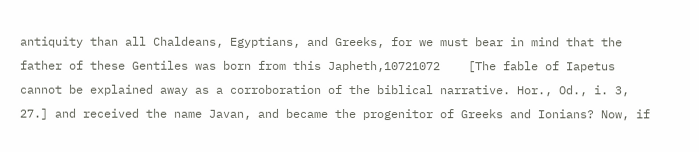antiquity than all Chaldeans, Egyptians, and Greeks, for we must bear in mind that the father of these Gentiles was born from this Japheth,10721072    [The fable of Iapetus cannot be explained away as a corroboration of the biblical narrative. Hor., Od., i. 3, 27.] and received the name Javan, and became the progenitor of Greeks and Ionians? Now, if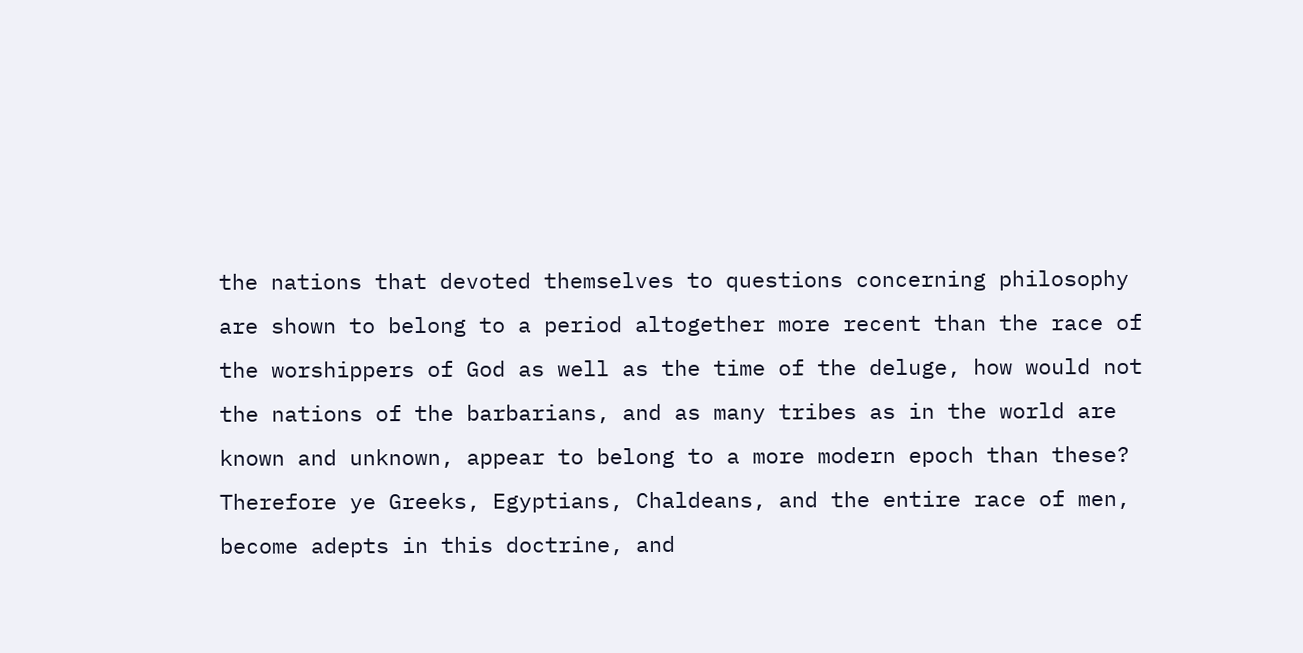the nations that devoted themselves to questions concerning philosophy are shown to belong to a period altogether more recent than the race of the worshippers of God as well as the time of the deluge, how would not the nations of the barbarians, and as many tribes as in the world are known and unknown, appear to belong to a more modern epoch than these? Therefore ye Greeks, Egyptians, Chaldeans, and the entire race of men, become adepts in this doctrine, and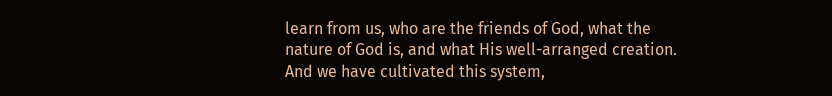learn from us, who are the friends of God, what the nature of God is, and what His well-arranged creation. And we have cultivated this system,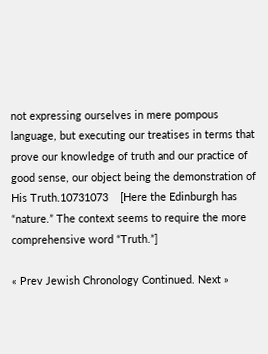not expressing ourselves in mere pompous language, but executing our treatises in terms that prove our knowledge of truth and our practice of good sense, our object being the demonstration of His Truth.10731073    [Here the Edinburgh has “nature.” The context seems to require the more comprehensive word “Truth.”]

« Prev Jewish Chronology Continued. Next »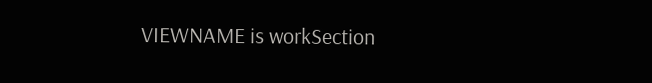VIEWNAME is workSection